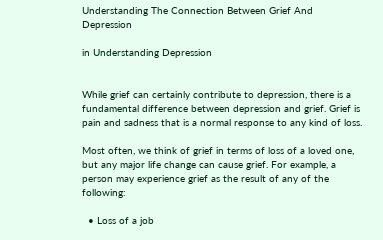Understanding The Connection Between Grief And Depression

in Understanding Depression


While grief can certainly contribute to depression, there is a fundamental difference between depression and grief. Grief is pain and sadness that is a normal response to any kind of loss.

Most often, we think of grief in terms of loss of a loved one, but any major life change can cause grief. For example, a person may experience grief as the result of any of the following:

  • Loss of a job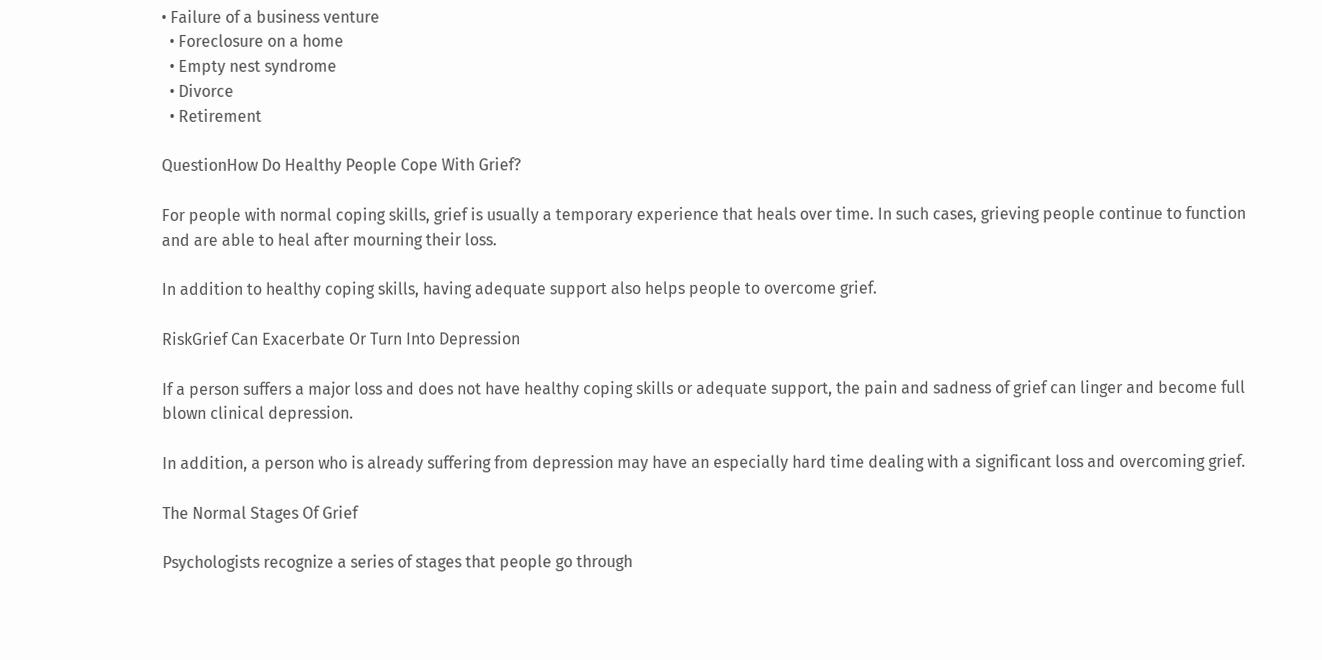• Failure of a business venture
  • Foreclosure on a home
  • Empty nest syndrome
  • Divorce
  • Retirement

QuestionHow Do Healthy People Cope With Grief?

For people with normal coping skills, grief is usually a temporary experience that heals over time. In such cases, grieving people continue to function and are able to heal after mourning their loss.

In addition to healthy coping skills, having adequate support also helps people to overcome grief.

RiskGrief Can Exacerbate Or Turn Into Depression

If a person suffers a major loss and does not have healthy coping skills or adequate support, the pain and sadness of grief can linger and become full blown clinical depression.

In addition, a person who is already suffering from depression may have an especially hard time dealing with a significant loss and overcoming grief.

The Normal Stages Of Grief

Psychologists recognize a series of stages that people go through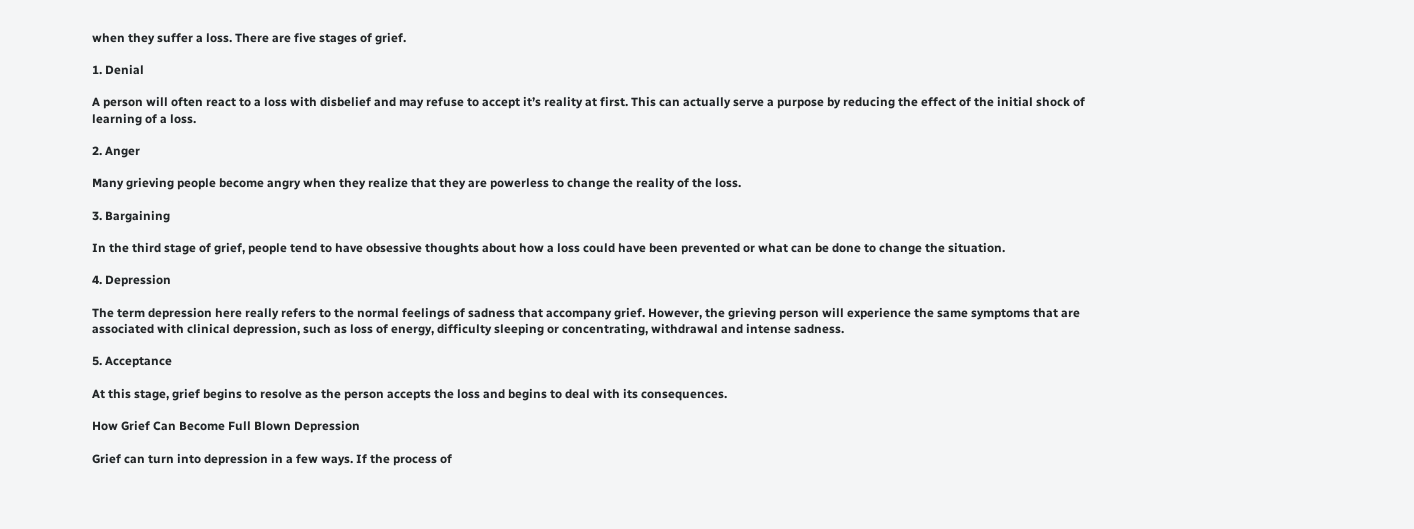when they suffer a loss. There are five stages of grief.

1. Denial

A person will often react to a loss with disbelief and may refuse to accept it’s reality at first. This can actually serve a purpose by reducing the effect of the initial shock of learning of a loss.

2. Anger

Many grieving people become angry when they realize that they are powerless to change the reality of the loss.

3. Bargaining

In the third stage of grief, people tend to have obsessive thoughts about how a loss could have been prevented or what can be done to change the situation.

4. Depression

The term depression here really refers to the normal feelings of sadness that accompany grief. However, the grieving person will experience the same symptoms that are associated with clinical depression, such as loss of energy, difficulty sleeping or concentrating, withdrawal and intense sadness.

5. Acceptance

At this stage, grief begins to resolve as the person accepts the loss and begins to deal with its consequences.

How Grief Can Become Full Blown Depression

Grief can turn into depression in a few ways. If the process of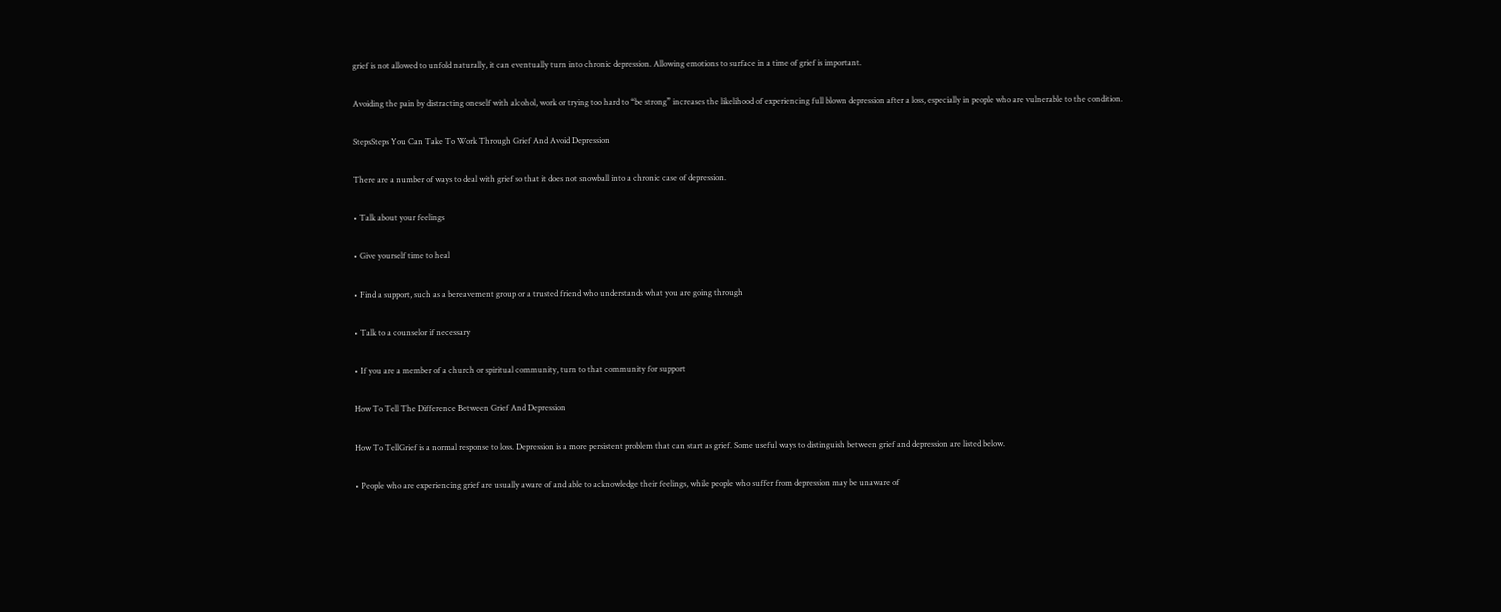grief is not allowed to unfold naturally, it can eventually turn into chronic depression. Allowing emotions to surface in a time of grief is important.

Avoiding the pain by distracting oneself with alcohol, work or trying too hard to “be strong” increases the likelihood of experiencing full blown depression after a loss, especially in people who are vulnerable to the condition.

StepsSteps You Can Take To Work Through Grief And Avoid Depression

There are a number of ways to deal with grief so that it does not snowball into a chronic case of depression.

• Talk about your feelings

• Give yourself time to heal

• Find a support, such as a bereavement group or a trusted friend who understands what you are going through

• Talk to a counselor if necessary

• If you are a member of a church or spiritual community, turn to that community for support

How To Tell The Difference Between Grief And Depression

How To TellGrief is a normal response to loss. Depression is a more persistent problem that can start as grief. Some useful ways to distinguish between grief and depression are listed below.

• People who are experiencing grief are usually aware of and able to acknowledge their feelings, while people who suffer from depression may be unaware of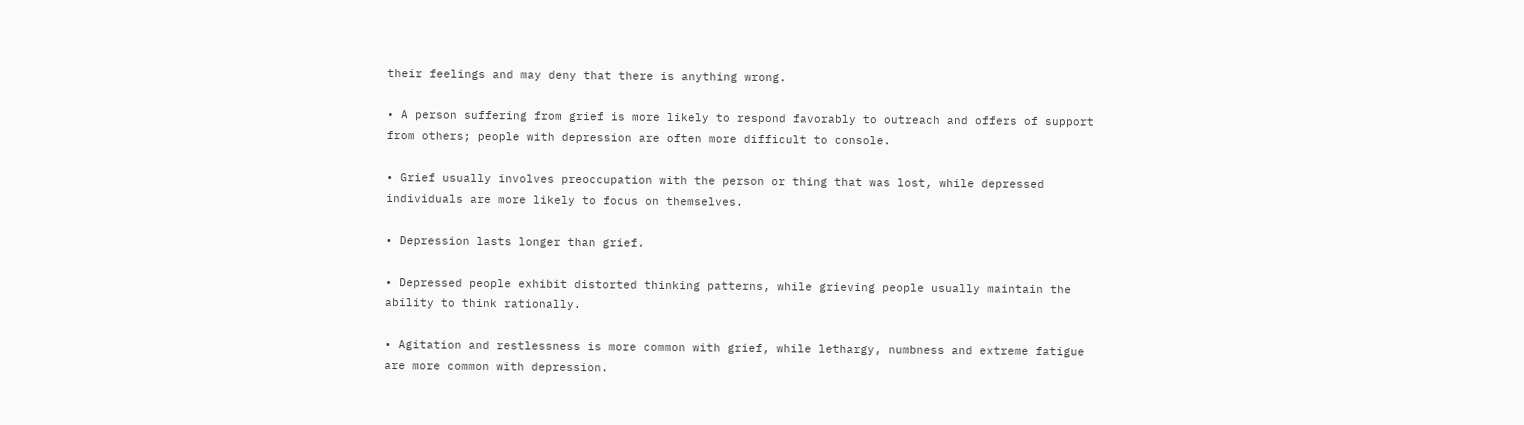their feelings and may deny that there is anything wrong.

• A person suffering from grief is more likely to respond favorably to outreach and offers of support from others; people with depression are often more difficult to console.

• Grief usually involves preoccupation with the person or thing that was lost, while depressed individuals are more likely to focus on themselves.

• Depression lasts longer than grief.

• Depressed people exhibit distorted thinking patterns, while grieving people usually maintain the ability to think rationally.

• Agitation and restlessness is more common with grief, while lethargy, numbness and extreme fatigue are more common with depression.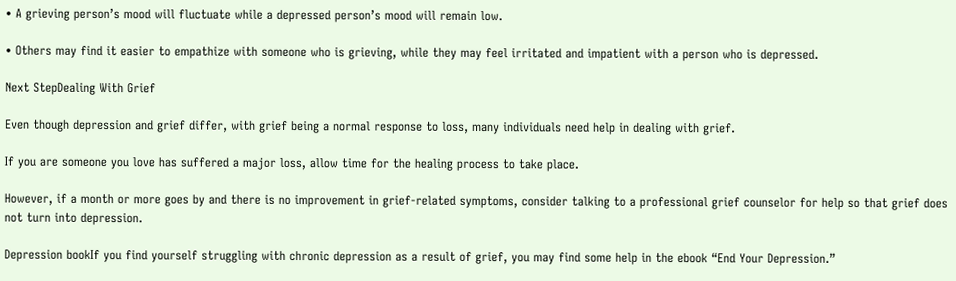• A grieving person’s mood will fluctuate while a depressed person’s mood will remain low.

• Others may find it easier to empathize with someone who is grieving, while they may feel irritated and impatient with a person who is depressed.

Next StepDealing With Grief

Even though depression and grief differ, with grief being a normal response to loss, many individuals need help in dealing with grief.

If you are someone you love has suffered a major loss, allow time for the healing process to take place.

However, if a month or more goes by and there is no improvement in grief-related symptoms, consider talking to a professional grief counselor for help so that grief does not turn into depression.

Depression bookIf you find yourself struggling with chronic depression as a result of grief, you may find some help in the ebook “End Your Depression.”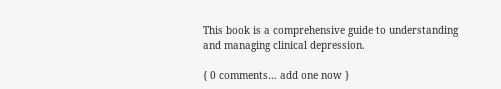This book is a comprehensive guide to understanding and managing clinical depression.

{ 0 comments… add one now }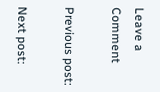Leave a Comment

Previous post:

Next post: